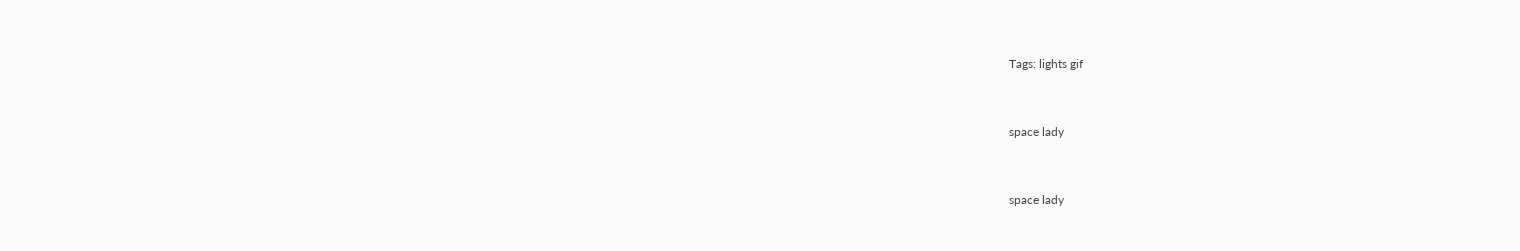Tags: lights gif


space lady


space lady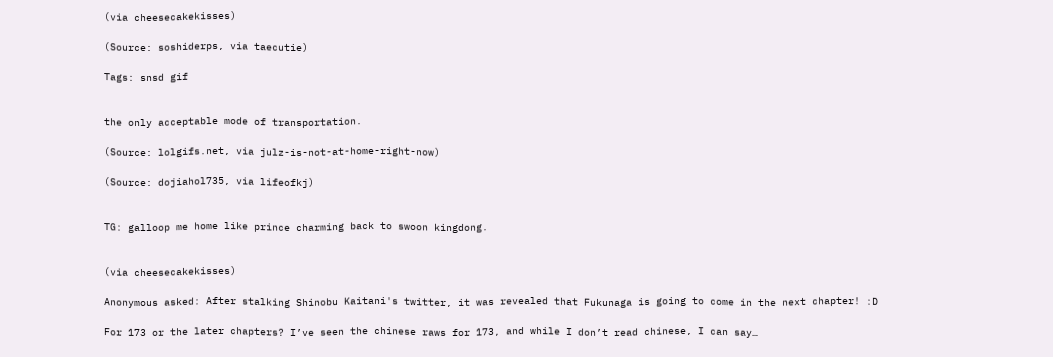(via cheesecakekisses)

(Source: soshiderps, via taecutie)

Tags: snsd gif


the only acceptable mode of transportation.

(Source: lolgifs.net, via julz-is-not-at-home-right-now)

(Source: dojiahol735, via lifeofkj)


TG: galloop me home like prince charming back to swoon kingdong.


(via cheesecakekisses)

Anonymous asked: After stalking Shinobu Kaitani's twitter, it was revealed that Fukunaga is going to come in the next chapter! :D

For 173 or the later chapters? I’ve seen the chinese raws for 173, and while I don’t read chinese, I can say…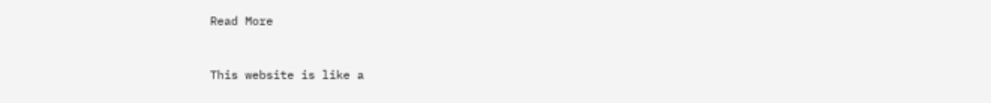Read More


This website is like a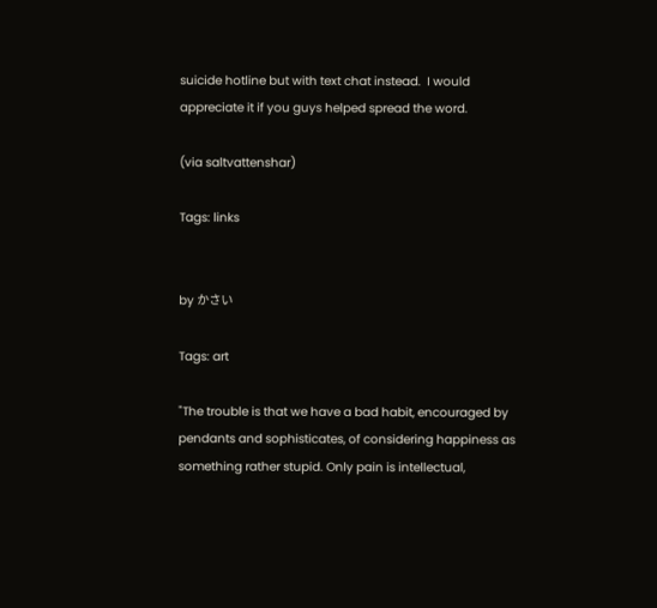suicide hotline but with text chat instead.  I would appreciate it if you guys helped spread the word.

(via saltvattenshar)

Tags: links


by かさい

Tags: art

"The trouble is that we have a bad habit, encouraged by pendants and sophisticates, of considering happiness as something rather stupid. Only pain is intellectual,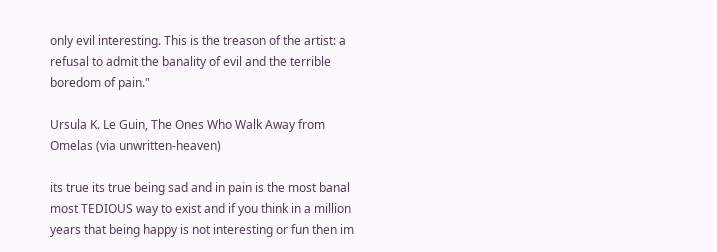only evil interesting. This is the treason of the artist: a refusal to admit the banality of evil and the terrible boredom of pain."

Ursula K. Le Guin, The Ones Who Walk Away from Omelas (via unwritten-heaven)

its true its true being sad and in pain is the most banal most TEDIOUS way to exist and if you think in a million years that being happy is not interesting or fun then im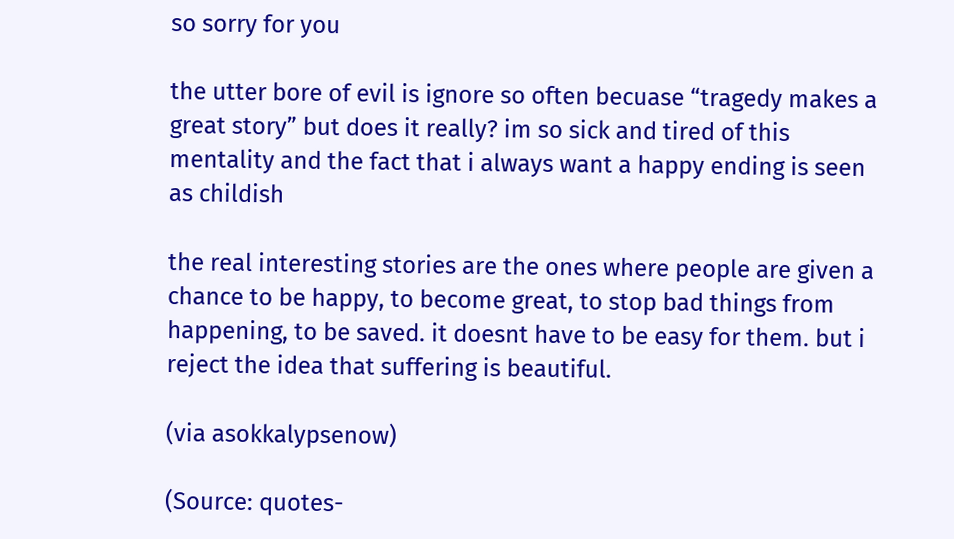so sorry for you

the utter bore of evil is ignore so often becuase “tragedy makes a great story” but does it really? im so sick and tired of this mentality and the fact that i always want a happy ending is seen as childish

the real interesting stories are the ones where people are given a chance to be happy, to become great, to stop bad things from happening, to be saved. it doesnt have to be easy for them. but i reject the idea that suffering is beautiful.

(via asokkalypsenow)

(Source: quotes-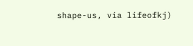shape-us, via lifeofkj)